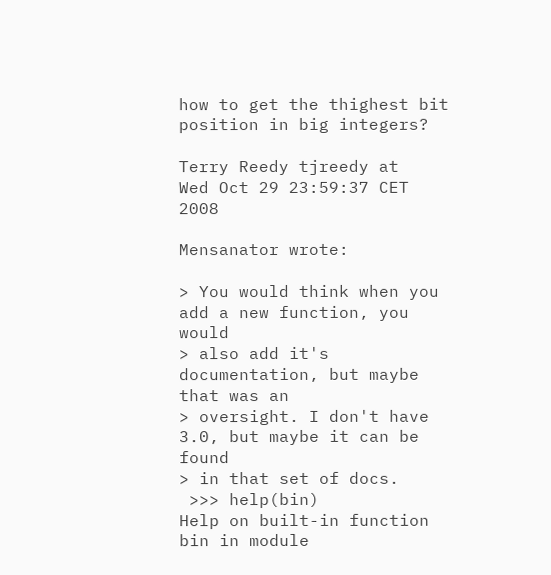how to get the thighest bit position in big integers?

Terry Reedy tjreedy at
Wed Oct 29 23:59:37 CET 2008

Mensanator wrote:

> You would think when you add a new function, you would
> also add it's documentation, but maybe that was an
> oversight. I don't have 3.0, but maybe it can be found
> in that set of docs.
 >>> help(bin)
Help on built-in function bin in module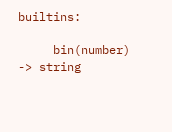builtins:

     bin(number) -> string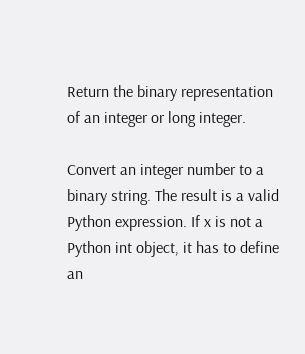Return the binary representation of an integer or long integer.

Convert an integer number to a binary string. The result is a valid
Python expression. If x is not a Python int object, it has to define an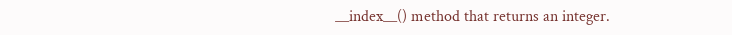__index__() method that returns an integer.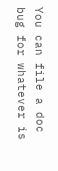You can file a doc bug for whatever is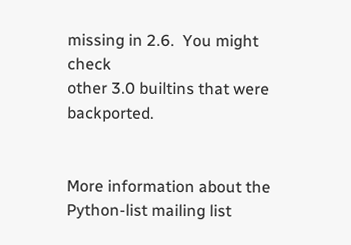missing in 2.6.  You might check
other 3.0 builtins that were backported.


More information about the Python-list mailing list